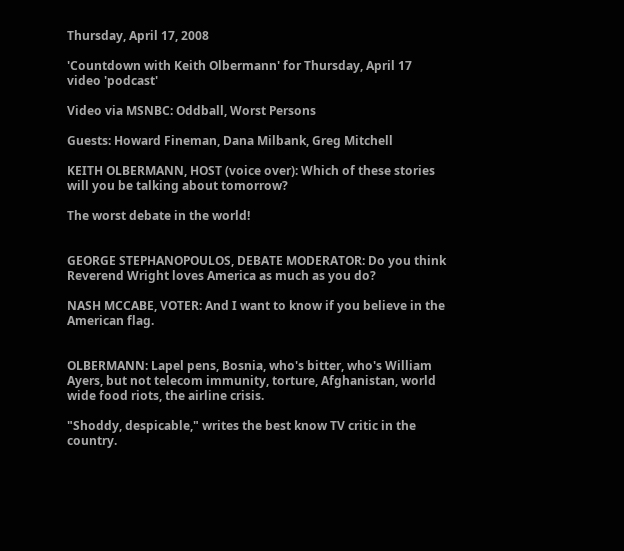Thursday, April 17, 2008

'Countdown with Keith Olbermann' for Thursday, April 17
video 'podcast'

Video via MSNBC: Oddball, Worst Persons

Guests: Howard Fineman, Dana Milbank, Greg Mitchell

KEITH OLBERMANN, HOST (voice over): Which of these stories will you be talking about tomorrow?

The worst debate in the world!


GEORGE STEPHANOPOULOS, DEBATE MODERATOR: Do you think Reverend Wright loves America as much as you do?

NASH MCCABE, VOTER: And I want to know if you believe in the American flag.


OLBERMANN: Lapel pens, Bosnia, who's bitter, who's William Ayers, but not telecom immunity, torture, Afghanistan, world wide food riots, the airline crisis.

"Shoddy, despicable," writes the best know TV critic in the country.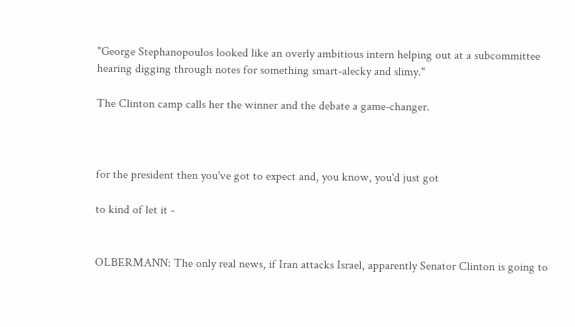"George Stephanopoulos looked like an overly ambitious intern helping out at a subcommittee hearing digging through notes for something smart-alecky and slimy."

The Clinton camp calls her the winner and the debate a game-changer.



for the president then you've got to expect and, you know, you'd just got

to kind of let it -


OLBERMANN: The only real news, if Iran attacks Israel, apparently Senator Clinton is going to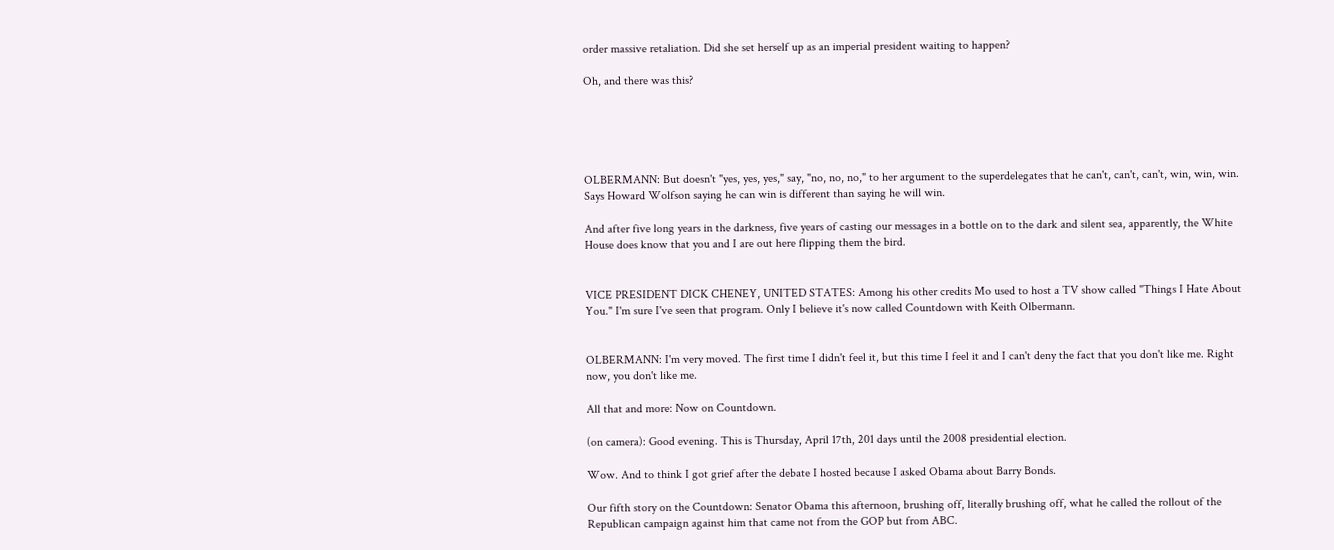order massive retaliation. Did she set herself up as an imperial president waiting to happen?

Oh, and there was this?





OLBERMANN: But doesn't "yes, yes, yes," say, "no, no, no," to her argument to the superdelegates that he can't, can't, can't, win, win, win. Says Howard Wolfson saying he can win is different than saying he will win.

And after five long years in the darkness, five years of casting our messages in a bottle on to the dark and silent sea, apparently, the White House does know that you and I are out here flipping them the bird.


VICE PRESIDENT DICK CHENEY, UNITED STATES: Among his other credits Mo used to host a TV show called "Things I Hate About You." I'm sure I've seen that program. Only I believe it's now called Countdown with Keith Olbermann.


OLBERMANN: I'm very moved. The first time I didn't feel it, but this time I feel it and I can't deny the fact that you don't like me. Right now, you don't like me.

All that and more: Now on Countdown.

(on camera): Good evening. This is Thursday, April 17th, 201 days until the 2008 presidential election.

Wow. And to think I got grief after the debate I hosted because I asked Obama about Barry Bonds.

Our fifth story on the Countdown: Senator Obama this afternoon, brushing off, literally brushing off, what he called the rollout of the Republican campaign against him that came not from the GOP but from ABC.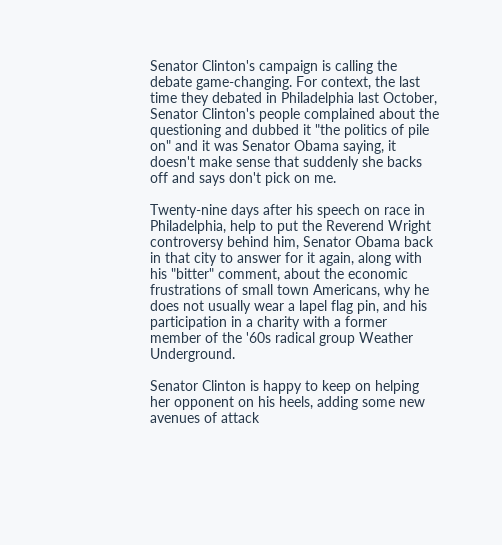Senator Clinton's campaign is calling the debate game-changing. For context, the last time they debated in Philadelphia last October, Senator Clinton's people complained about the questioning and dubbed it "the politics of pile on" and it was Senator Obama saying, it doesn't make sense that suddenly she backs off and says don't pick on me.

Twenty-nine days after his speech on race in Philadelphia, help to put the Reverend Wright controversy behind him, Senator Obama back in that city to answer for it again, along with his "bitter" comment, about the economic frustrations of small town Americans, why he does not usually wear a lapel flag pin, and his participation in a charity with a former member of the '60s radical group Weather Underground.

Senator Clinton is happy to keep on helping her opponent on his heels, adding some new avenues of attack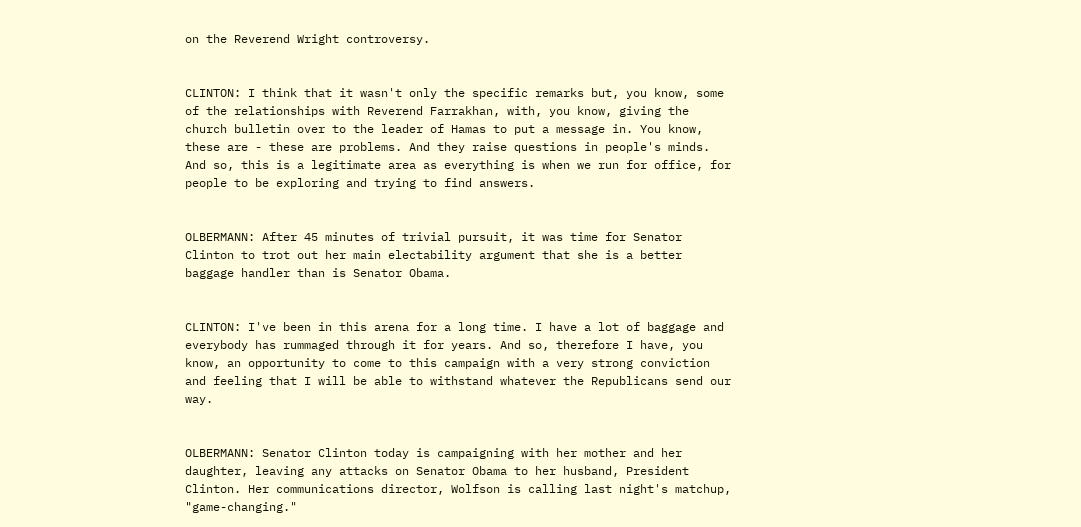on the Reverend Wright controversy.


CLINTON: I think that it wasn't only the specific remarks but, you know, some of the relationships with Reverend Farrakhan, with, you know, giving the church bulletin over to the leader of Hamas to put a message in. You know, these are - these are problems. And they raise questions in people's minds. And so, this is a legitimate area as everything is when we run for office, for people to be exploring and trying to find answers.


OLBERMANN: After 45 minutes of trivial pursuit, it was time for Senator Clinton to trot out her main electability argument that she is a better baggage handler than is Senator Obama.


CLINTON: I've been in this arena for a long time. I have a lot of baggage and everybody has rummaged through it for years. And so, therefore I have, you know, an opportunity to come to this campaign with a very strong conviction and feeling that I will be able to withstand whatever the Republicans send our way.


OLBERMANN: Senator Clinton today is campaigning with her mother and her daughter, leaving any attacks on Senator Obama to her husband, President Clinton. Her communications director, Wolfson is calling last night's matchup, "game-changing."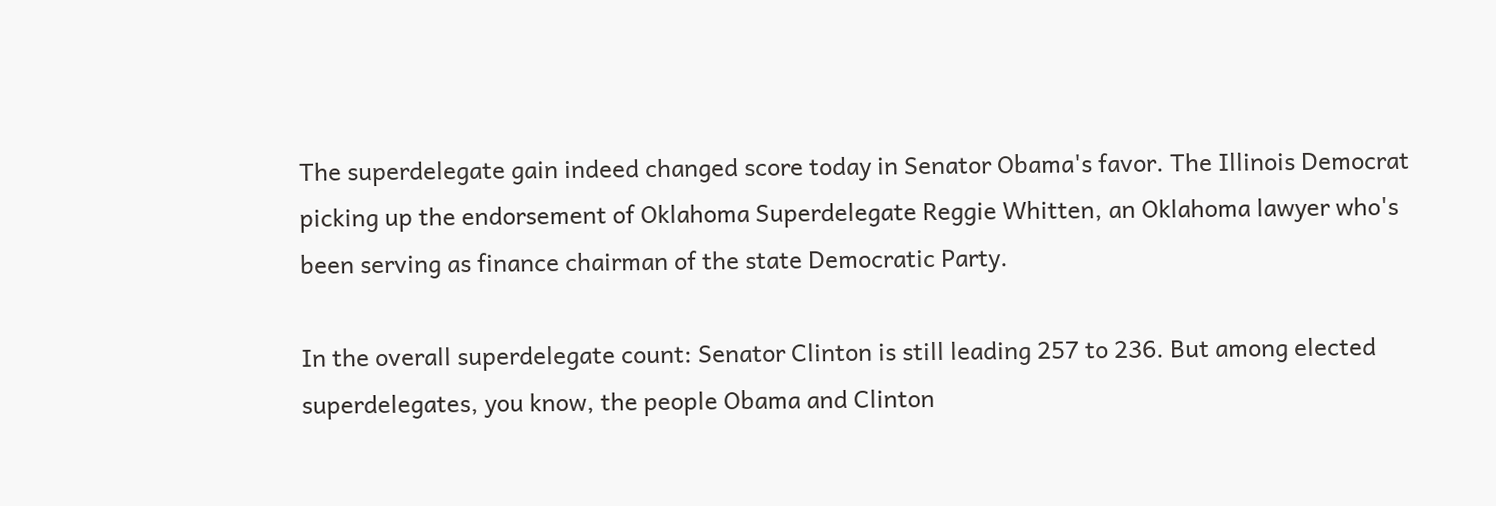The superdelegate gain indeed changed score today in Senator Obama's favor. The Illinois Democrat picking up the endorsement of Oklahoma Superdelegate Reggie Whitten, an Oklahoma lawyer who's been serving as finance chairman of the state Democratic Party.

In the overall superdelegate count: Senator Clinton is still leading 257 to 236. But among elected superdelegates, you know, the people Obama and Clinton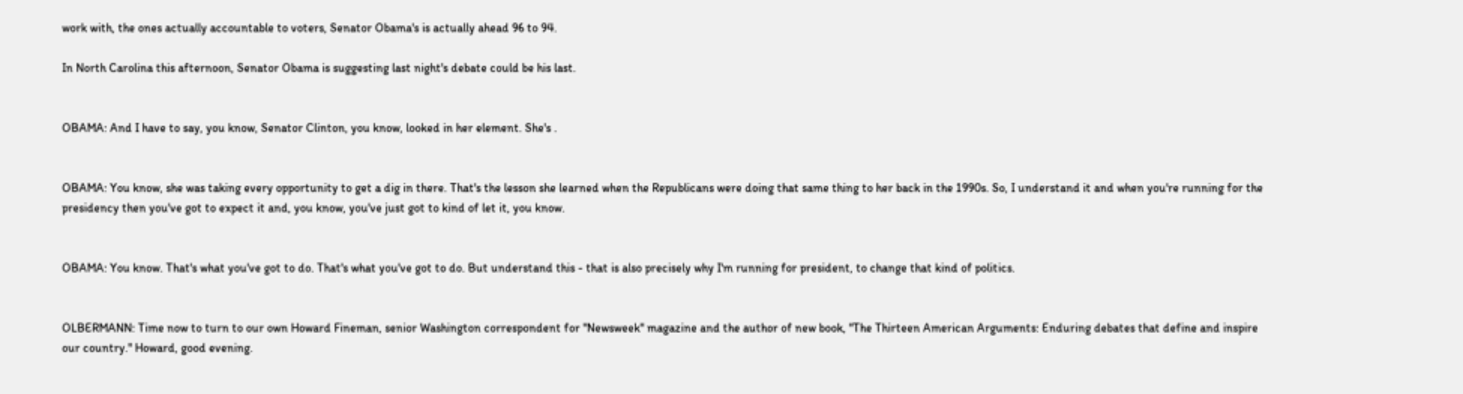work with, the ones actually accountable to voters, Senator Obama's is actually ahead 96 to 94.

In North Carolina this afternoon, Senator Obama is suggesting last night's debate could be his last.


OBAMA: And I have to say, you know, Senator Clinton, you know, looked in her element. She's .


OBAMA: You know, she was taking every opportunity to get a dig in there. That's the lesson she learned when the Republicans were doing that same thing to her back in the 1990s. So, I understand it and when you're running for the presidency then you've got to expect it and, you know, you've just got to kind of let it, you know.


OBAMA: You know. That's what you've got to do. That's what you've got to do. But understand this - that is also precisely why I'm running for president, to change that kind of politics.


OLBERMANN: Time now to turn to our own Howard Fineman, senior Washington correspondent for "Newsweek" magazine and the author of new book, "The Thirteen American Arguments: Enduring debates that define and inspire our country." Howard, good evening.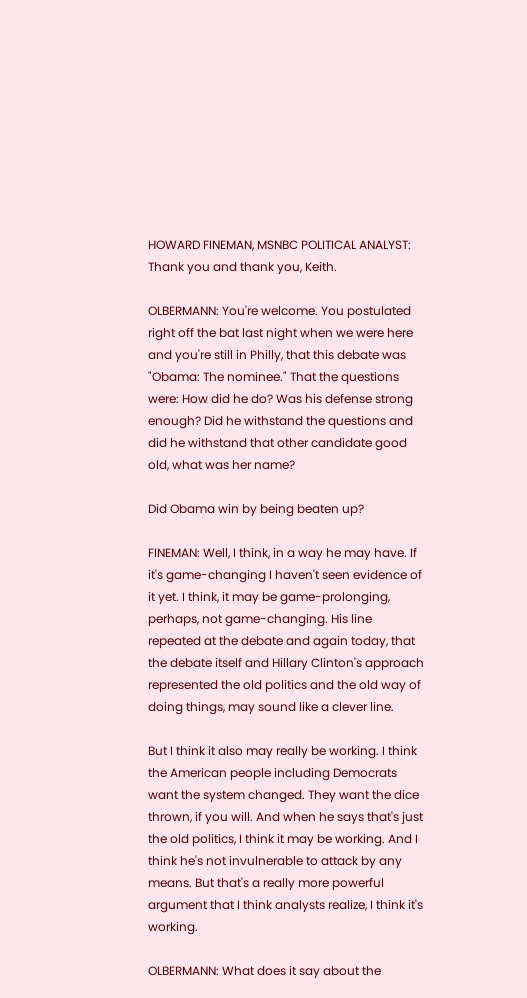HOWARD FINEMAN, MSNBC POLITICAL ANALYST: Thank you and thank you, Keith.

OLBERMANN: You're welcome. You postulated right off the bat last night when we were here and you're still in Philly, that this debate was "Obama: The nominee." That the questions were: How did he do? Was his defense strong enough? Did he withstand the questions and did he withstand that other candidate good old, what was her name?

Did Obama win by being beaten up?

FINEMAN: Well, I think, in a way he may have. If it's game-changing I haven't seen evidence of it yet. I think, it may be game-prolonging, perhaps, not game-changing. His line repeated at the debate and again today, that the debate itself and Hillary Clinton's approach represented the old politics and the old way of doing things, may sound like a clever line.

But I think it also may really be working. I think the American people including Democrats want the system changed. They want the dice thrown, if you will. And when he says that's just the old politics, I think it may be working. And I think he's not invulnerable to attack by any means. But that's a really more powerful argument that I think analysts realize, I think it's working.

OLBERMANN: What does it say about the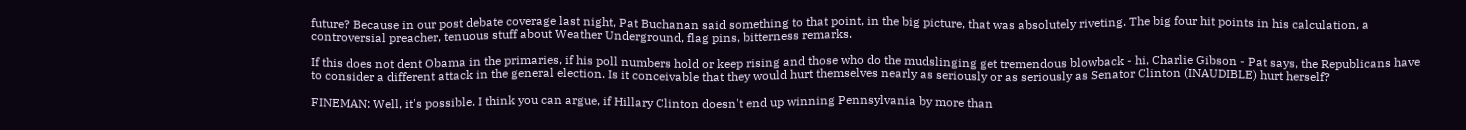future? Because in our post debate coverage last night, Pat Buchanan said something to that point, in the big picture, that was absolutely riveting. The big four hit points in his calculation, a controversial preacher, tenuous stuff about Weather Underground, flag pins, bitterness remarks.

If this does not dent Obama in the primaries, if his poll numbers hold or keep rising and those who do the mudslinging get tremendous blowback - hi, Charlie Gibson - Pat says, the Republicans have to consider a different attack in the general election. Is it conceivable that they would hurt themselves nearly as seriously or as seriously as Senator Clinton (INAUDIBLE) hurt herself?

FINEMAN: Well, it's possible. I think you can argue, if Hillary Clinton doesn't end up winning Pennsylvania by more than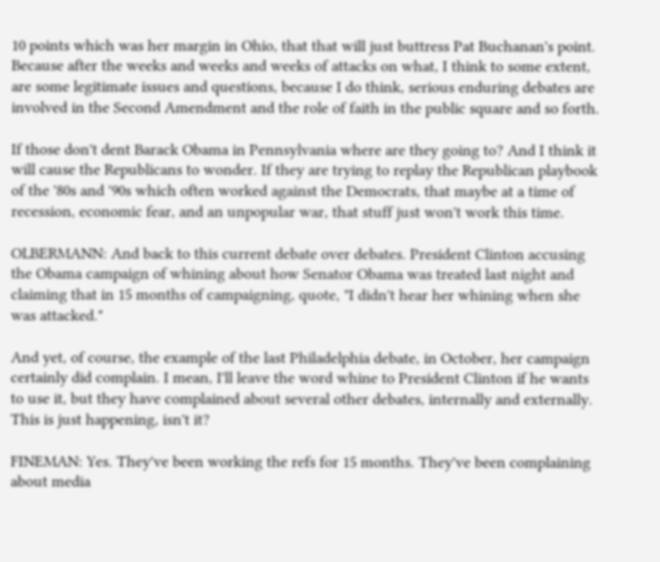10 points which was her margin in Ohio, that that will just buttress Pat Buchanan's point. Because after the weeks and weeks and weeks of attacks on what, I think to some extent, are some legitimate issues and questions, because I do think, serious enduring debates are involved in the Second Amendment and the role of faith in the public square and so forth.

If those don't dent Barack Obama in Pennsylvania where are they going to? And I think it will cause the Republicans to wonder. If they are trying to replay the Republican playbook of the '80s and '90s which often worked against the Democrats, that maybe at a time of recession, economic fear, and an unpopular war, that stuff just won't work this time.

OLBERMANN: And back to this current debate over debates. President Clinton accusing the Obama campaign of whining about how Senator Obama was treated last night and claiming that in 15 months of campaigning, quote, "I didn't hear her whining when she was attacked."

And yet, of course, the example of the last Philadelphia debate, in October, her campaign certainly did complain. I mean, I'll leave the word whine to President Clinton if he wants to use it, but they have complained about several other debates, internally and externally. This is just happening, isn't it?

FINEMAN: Yes. They've been working the refs for 15 months. They've been complaining about media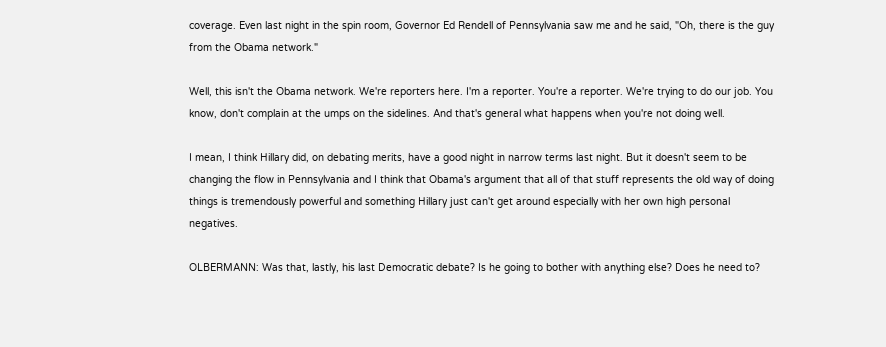coverage. Even last night in the spin room, Governor Ed Rendell of Pennsylvania saw me and he said, "Oh, there is the guy from the Obama network."

Well, this isn't the Obama network. We're reporters here. I'm a reporter. You're a reporter. We're trying to do our job. You know, don't complain at the umps on the sidelines. And that's general what happens when you're not doing well.

I mean, I think Hillary did, on debating merits, have a good night in narrow terms last night. But it doesn't seem to be changing the flow in Pennsylvania and I think that Obama's argument that all of that stuff represents the old way of doing things is tremendously powerful and something Hillary just can't get around especially with her own high personal negatives.

OLBERMANN: Was that, lastly, his last Democratic debate? Is he going to bother with anything else? Does he need to?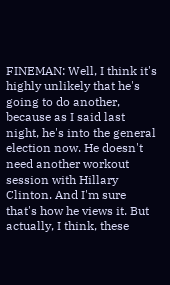FINEMAN: Well, I think it's highly unlikely that he's going to do another, because as I said last night, he's into the general election now. He doesn't need another workout session with Hillary Clinton. And I'm sure that's how he views it. But actually, I think, these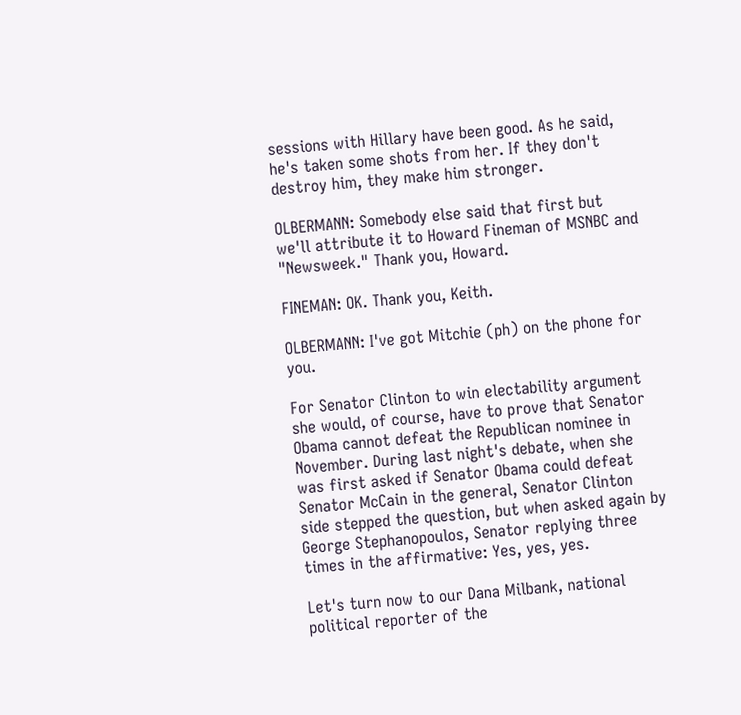sessions with Hillary have been good. As he said, he's taken some shots from her. If they don't destroy him, they make him stronger.

OLBERMANN: Somebody else said that first but we'll attribute it to Howard Fineman of MSNBC and "Newsweek." Thank you, Howard.

FINEMAN: OK. Thank you, Keith.

OLBERMANN: I've got Mitchie (ph) on the phone for you.

For Senator Clinton to win electability argument she would, of course, have to prove that Senator Obama cannot defeat the Republican nominee in November. During last night's debate, when she was first asked if Senator Obama could defeat Senator McCain in the general, Senator Clinton side stepped the question, but when asked again by George Stephanopoulos, Senator replying three times in the affirmative: Yes, yes, yes.

Let's turn now to our Dana Milbank, national political reporter of the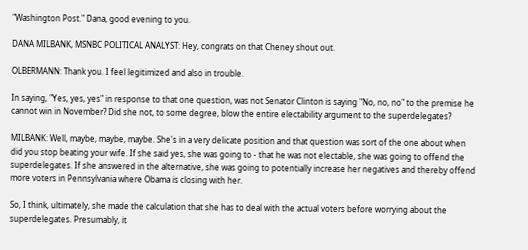"Washington Post." Dana, good evening to you.

DANA MILBANK, MSNBC POLITICAL ANALYST: Hey, congrats on that Cheney shout out.

OLBERMANN: Thank you. I feel legitimized and also in trouble.

In saying, "Yes, yes, yes" in response to that one question, was not Senator Clinton is saying "No, no, no" to the premise he cannot win in November? Did she not, to some degree, blow the entire electability argument to the superdelegates?

MILBANK: Well, maybe, maybe, maybe. She's in a very delicate position and that question was sort of the one about when did you stop beating your wife. If she said yes, she was going to - that he was not electable, she was going to offend the superdelegates. If she answered in the alternative, she was going to potentially increase her negatives and thereby offend more voters in Pennsylvania where Obama is closing with her.

So, I think, ultimately, she made the calculation that she has to deal with the actual voters before worrying about the superdelegates. Presumably, it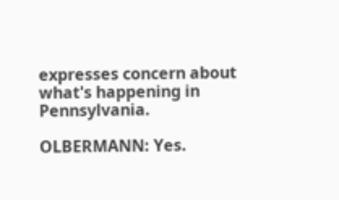expresses concern about what's happening in Pennsylvania.

OLBERMANN: Yes.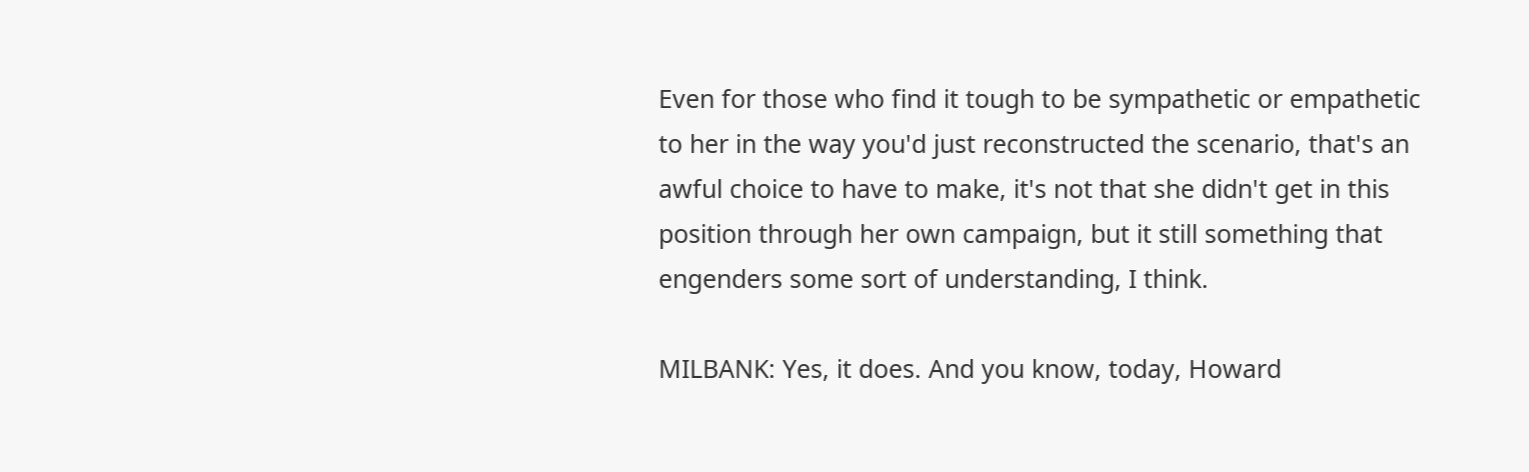Even for those who find it tough to be sympathetic or empathetic to her in the way you'd just reconstructed the scenario, that's an awful choice to have to make, it's not that she didn't get in this position through her own campaign, but it still something that engenders some sort of understanding, I think.

MILBANK: Yes, it does. And you know, today, Howard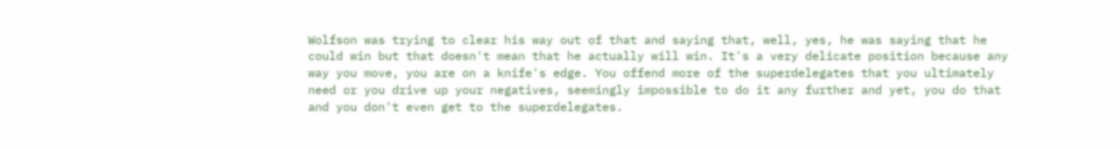Wolfson was trying to clear his way out of that and saying that, well, yes, he was saying that he could win but that doesn't mean that he actually will win. It's a very delicate position because any way you move, you are on a knife's edge. You offend more of the superdelegates that you ultimately need or you drive up your negatives, seemingly impossible to do it any further and yet, you do that and you don't even get to the superdelegates.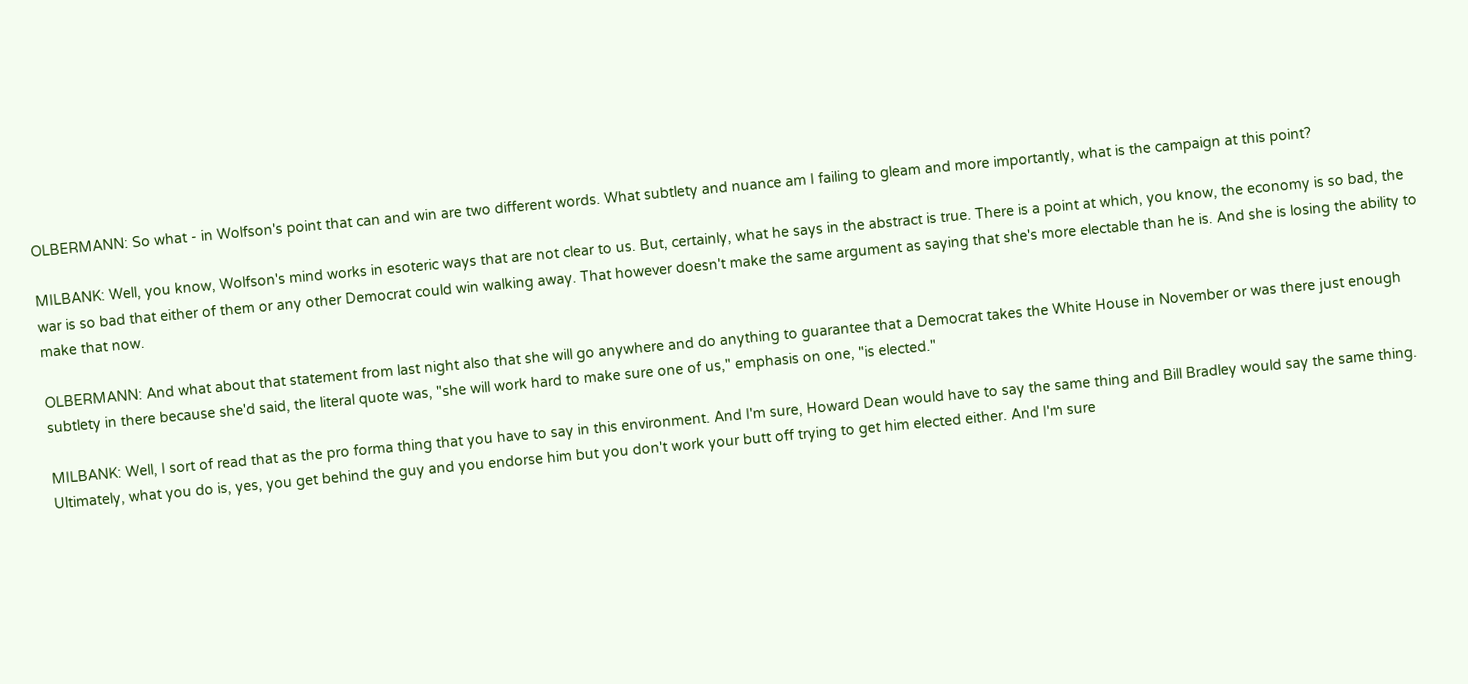OLBERMANN: So what - in Wolfson's point that can and win are two different words. What subtlety and nuance am I failing to gleam and more importantly, what is the campaign at this point?

MILBANK: Well, you know, Wolfson's mind works in esoteric ways that are not clear to us. But, certainly, what he says in the abstract is true. There is a point at which, you know, the economy is so bad, the war is so bad that either of them or any other Democrat could win walking away. That however doesn't make the same argument as saying that she's more electable than he is. And she is losing the ability to make that now.

OLBERMANN: And what about that statement from last night also that she will go anywhere and do anything to guarantee that a Democrat takes the White House in November or was there just enough subtlety in there because she'd said, the literal quote was, "she will work hard to make sure one of us," emphasis on one, "is elected."

MILBANK: Well, I sort of read that as the pro forma thing that you have to say in this environment. And I'm sure, Howard Dean would have to say the same thing and Bill Bradley would say the same thing. Ultimately, what you do is, yes, you get behind the guy and you endorse him but you don't work your butt off trying to get him elected either. And I'm sure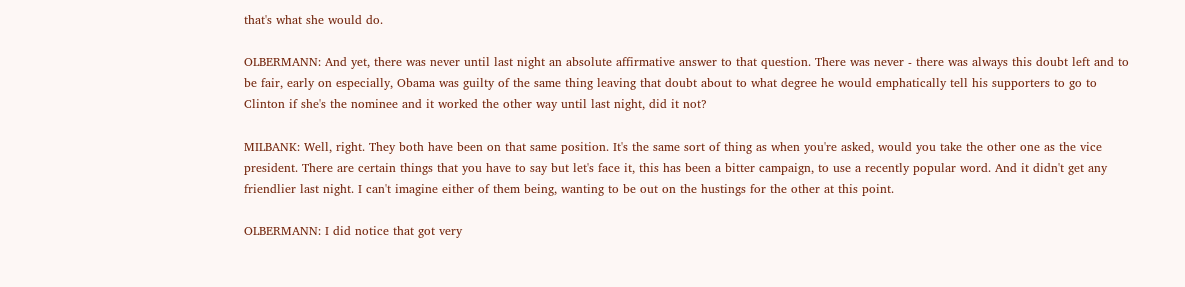that's what she would do.

OLBERMANN: And yet, there was never until last night an absolute affirmative answer to that question. There was never - there was always this doubt left and to be fair, early on especially, Obama was guilty of the same thing leaving that doubt about to what degree he would emphatically tell his supporters to go to Clinton if she's the nominee and it worked the other way until last night, did it not?

MILBANK: Well, right. They both have been on that same position. It's the same sort of thing as when you're asked, would you take the other one as the vice president. There are certain things that you have to say but let's face it, this has been a bitter campaign, to use a recently popular word. And it didn't get any friendlier last night. I can't imagine either of them being, wanting to be out on the hustings for the other at this point.

OLBERMANN: I did notice that got very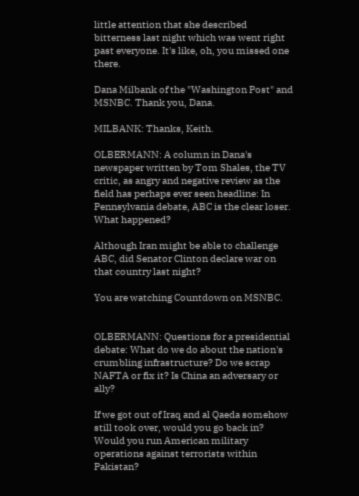little attention that she described bitterness last night which was went right past everyone. It's like, oh, you missed one there.

Dana Milbank of the "Washington Post" and MSNBC. Thank you, Dana.

MILBANK: Thanks, Keith.

OLBERMANN: A column in Dana's newspaper written by Tom Shales, the TV critic, as angry and negative review as the field has perhaps ever seen headline: In Pennsylvania debate, ABC is the clear loser. What happened?

Although Iran might be able to challenge ABC, did Senator Clinton declare war on that country last night?

You are watching Countdown on MSNBC.


OLBERMANN: Questions for a presidential debate: What do we do about the nation's crumbling infrastructure? Do we scrap NAFTA or fix it? Is China an adversary or ally?

If we got out of Iraq and al Qaeda somehow still took over, would you go back in? Would you run American military operations against terrorists within Pakistan?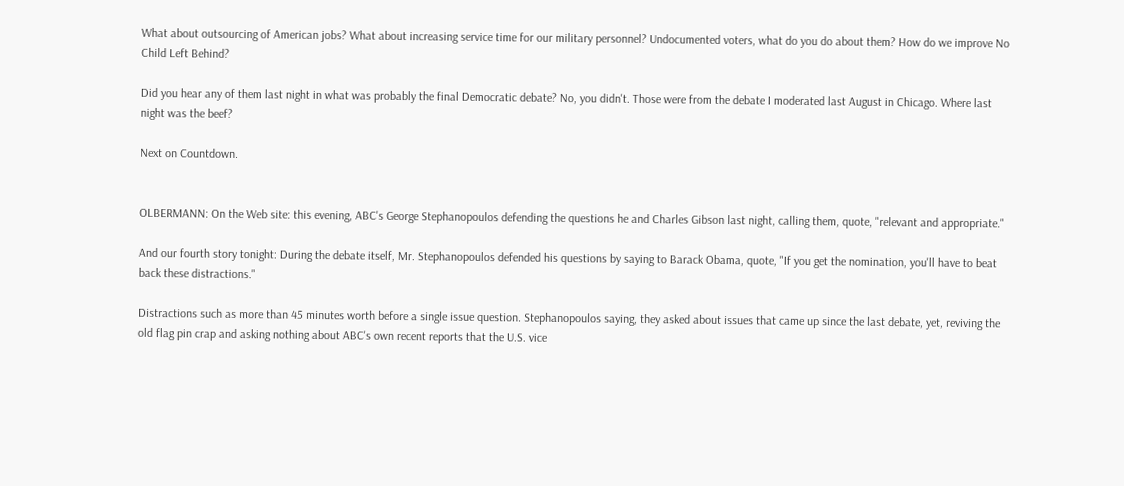What about outsourcing of American jobs? What about increasing service time for our military personnel? Undocumented voters, what do you do about them? How do we improve No Child Left Behind?

Did you hear any of them last night in what was probably the final Democratic debate? No, you didn't. Those were from the debate I moderated last August in Chicago. Where last night was the beef?

Next on Countdown.


OLBERMANN: On the Web site: this evening, ABC's George Stephanopoulos defending the questions he and Charles Gibson last night, calling them, quote, "relevant and appropriate."

And our fourth story tonight: During the debate itself, Mr. Stephanopoulos defended his questions by saying to Barack Obama, quote, "If you get the nomination, you'll have to beat back these distractions."

Distractions such as more than 45 minutes worth before a single issue question. Stephanopoulos saying, they asked about issues that came up since the last debate, yet, reviving the old flag pin crap and asking nothing about ABC's own recent reports that the U.S. vice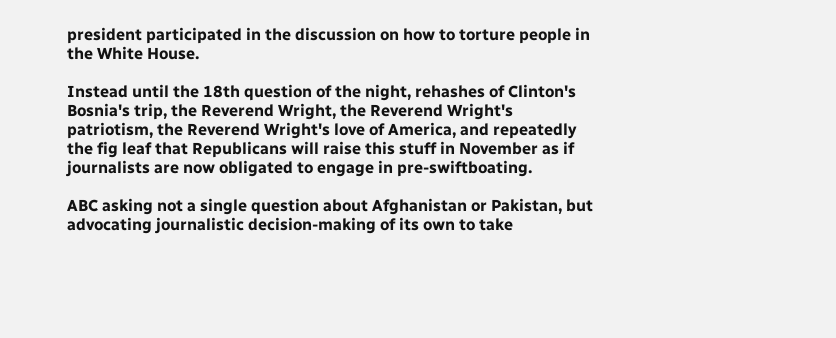president participated in the discussion on how to torture people in the White House.

Instead until the 18th question of the night, rehashes of Clinton's Bosnia's trip, the Reverend Wright, the Reverend Wright's patriotism, the Reverend Wright's love of America, and repeatedly the fig leaf that Republicans will raise this stuff in November as if journalists are now obligated to engage in pre-swiftboating.

ABC asking not a single question about Afghanistan or Pakistan, but advocating journalistic decision-making of its own to take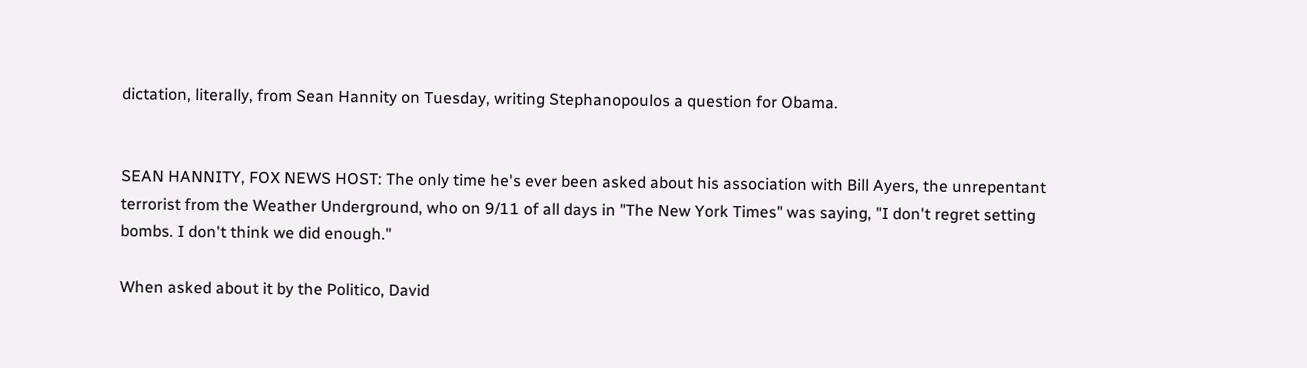dictation, literally, from Sean Hannity on Tuesday, writing Stephanopoulos a question for Obama.


SEAN HANNITY, FOX NEWS HOST: The only time he's ever been asked about his association with Bill Ayers, the unrepentant terrorist from the Weather Underground, who on 9/11 of all days in "The New York Times" was saying, "I don't regret setting bombs. I don't think we did enough."

When asked about it by the Politico, David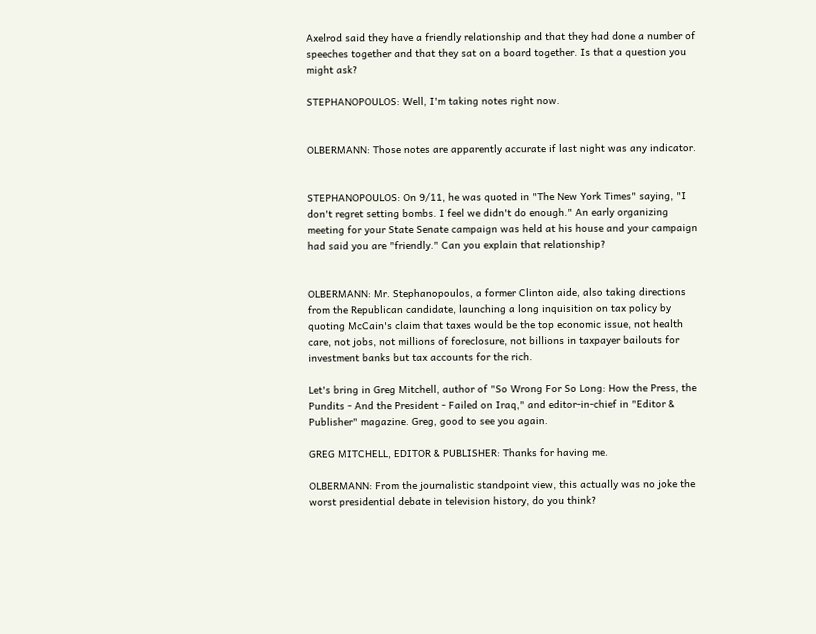Axelrod said they have a friendly relationship and that they had done a number of speeches together and that they sat on a board together. Is that a question you might ask?

STEPHANOPOULOS: Well, I'm taking notes right now.


OLBERMANN: Those notes are apparently accurate if last night was any indicator.


STEPHANOPOULOS: On 9/11, he was quoted in "The New York Times" saying, "I don't regret setting bombs. I feel we didn't do enough." An early organizing meeting for your State Senate campaign was held at his house and your campaign had said you are "friendly." Can you explain that relationship?


OLBERMANN: Mr. Stephanopoulos, a former Clinton aide, also taking directions from the Republican candidate, launching a long inquisition on tax policy by quoting McCain's claim that taxes would be the top economic issue, not health care, not jobs, not millions of foreclosure, not billions in taxpayer bailouts for investment banks but tax accounts for the rich.

Let's bring in Greg Mitchell, author of "So Wrong For So Long: How the Press, the Pundits - And the President - Failed on Iraq," and editor-in-chief in "Editor & Publisher" magazine. Greg, good to see you again.

GREG MITCHELL, EDITOR & PUBLISHER: Thanks for having me.

OLBERMANN: From the journalistic standpoint view, this actually was no joke the worst presidential debate in television history, do you think?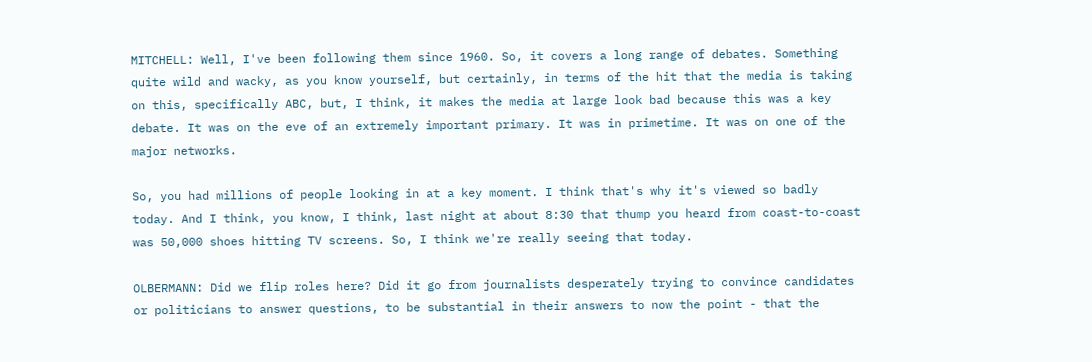MITCHELL: Well, I've been following them since 1960. So, it covers a long range of debates. Something quite wild and wacky, as you know yourself, but certainly, in terms of the hit that the media is taking on this, specifically ABC, but, I think, it makes the media at large look bad because this was a key debate. It was on the eve of an extremely important primary. It was in primetime. It was on one of the major networks.

So, you had millions of people looking in at a key moment. I think that's why it's viewed so badly today. And I think, you know, I think, last night at about 8:30 that thump you heard from coast-to-coast was 50,000 shoes hitting TV screens. So, I think we're really seeing that today.

OLBERMANN: Did we flip roles here? Did it go from journalists desperately trying to convince candidates or politicians to answer questions, to be substantial in their answers to now the point - that the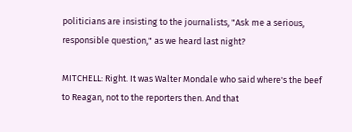politicians are insisting to the journalists, "Ask me a serious, responsible question," as we heard last night?

MITCHELL: Right. It was Walter Mondale who said where's the beef to Reagan, not to the reporters then. And that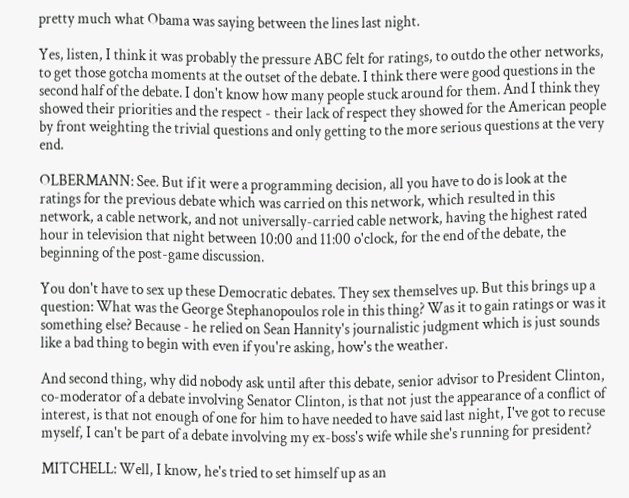pretty much what Obama was saying between the lines last night.

Yes, listen, I think it was probably the pressure ABC felt for ratings, to outdo the other networks, to get those gotcha moments at the outset of the debate. I think there were good questions in the second half of the debate. I don't know how many people stuck around for them. And I think they showed their priorities and the respect - their lack of respect they showed for the American people by front weighting the trivial questions and only getting to the more serious questions at the very end.

OLBERMANN: See. But if it were a programming decision, all you have to do is look at the ratings for the previous debate which was carried on this network, which resulted in this network, a cable network, and not universally-carried cable network, having the highest rated hour in television that night between 10:00 and 11:00 o'clock, for the end of the debate, the beginning of the post-game discussion.

You don't have to sex up these Democratic debates. They sex themselves up. But this brings up a question: What was the George Stephanopoulos role in this thing? Was it to gain ratings or was it something else? Because - he relied on Sean Hannity's journalistic judgment which is just sounds like a bad thing to begin with even if you're asking, how's the weather.

And second thing, why did nobody ask until after this debate, senior advisor to President Clinton, co-moderator of a debate involving Senator Clinton, is that not just the appearance of a conflict of interest, is that not enough of one for him to have needed to have said last night, I've got to recuse myself, I can't be part of a debate involving my ex-boss's wife while she's running for president?

MITCHELL: Well, I know, he's tried to set himself up as an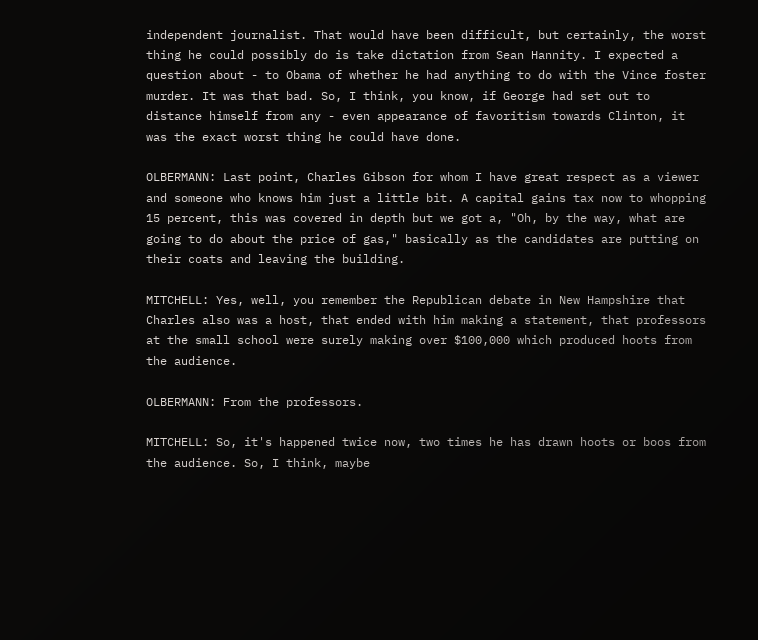independent journalist. That would have been difficult, but certainly, the worst thing he could possibly do is take dictation from Sean Hannity. I expected a question about - to Obama of whether he had anything to do with the Vince foster murder. It was that bad. So, I think, you know, if George had set out to distance himself from any - even appearance of favoritism towards Clinton, it was the exact worst thing he could have done.

OLBERMANN: Last point, Charles Gibson for whom I have great respect as a viewer and someone who knows him just a little bit. A capital gains tax now to whopping 15 percent, this was covered in depth but we got a, "Oh, by the way, what are going to do about the price of gas," basically as the candidates are putting on their coats and leaving the building.

MITCHELL: Yes, well, you remember the Republican debate in New Hampshire that Charles also was a host, that ended with him making a statement, that professors at the small school were surely making over $100,000 which produced hoots from the audience.

OLBERMANN: From the professors.

MITCHELL: So, it's happened twice now, two times he has drawn hoots or boos from the audience. So, I think, maybe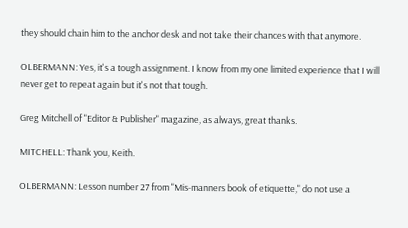they should chain him to the anchor desk and not take their chances with that anymore.

OLBERMANN: Yes, it's a tough assignment. I know from my one limited experience that I will never get to repeat again but it's not that tough.

Greg Mitchell of "Editor & Publisher" magazine, as always, great thanks.

MITCHELL: Thank you, Keith.

OLBERMANN: Lesson number 27 from "Mis-manners book of etiquette," do not use a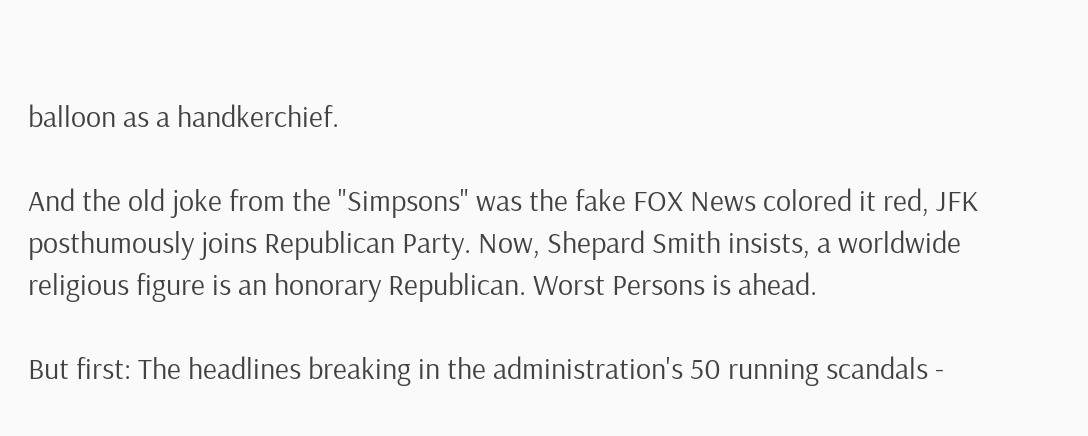balloon as a handkerchief.

And the old joke from the "Simpsons" was the fake FOX News colored it red, JFK posthumously joins Republican Party. Now, Shepard Smith insists, a worldwide religious figure is an honorary Republican. Worst Persons is ahead.

But first: The headlines breaking in the administration's 50 running scandals -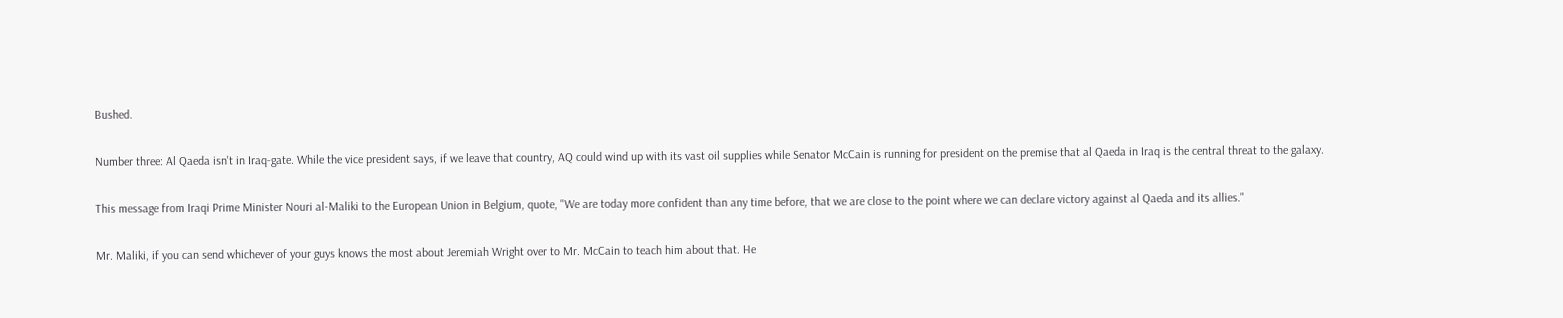Bushed.

Number three: Al Qaeda isn't in Iraq-gate. While the vice president says, if we leave that country, AQ could wind up with its vast oil supplies while Senator McCain is running for president on the premise that al Qaeda in Iraq is the central threat to the galaxy.

This message from Iraqi Prime Minister Nouri al-Maliki to the European Union in Belgium, quote, "We are today more confident than any time before, that we are close to the point where we can declare victory against al Qaeda and its allies."

Mr. Maliki, if you can send whichever of your guys knows the most about Jeremiah Wright over to Mr. McCain to teach him about that. He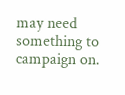may need something to campaign on.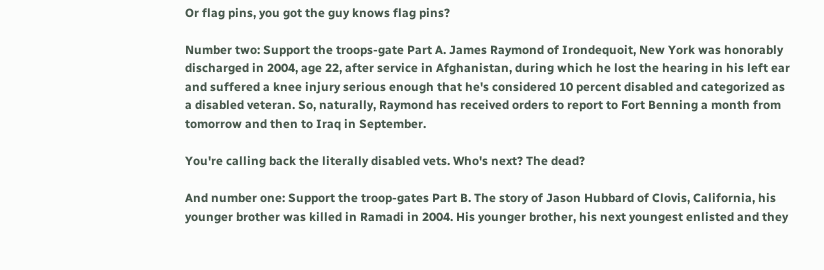Or flag pins, you got the guy knows flag pins?

Number two: Support the troops-gate Part A. James Raymond of Irondequoit, New York was honorably discharged in 2004, age 22, after service in Afghanistan, during which he lost the hearing in his left ear and suffered a knee injury serious enough that he's considered 10 percent disabled and categorized as a disabled veteran. So, naturally, Raymond has received orders to report to Fort Benning a month from tomorrow and then to Iraq in September.

You're calling back the literally disabled vets. Who's next? The dead?

And number one: Support the troop-gates Part B. The story of Jason Hubbard of Clovis, California, his younger brother was killed in Ramadi in 2004. His younger brother, his next youngest enlisted and they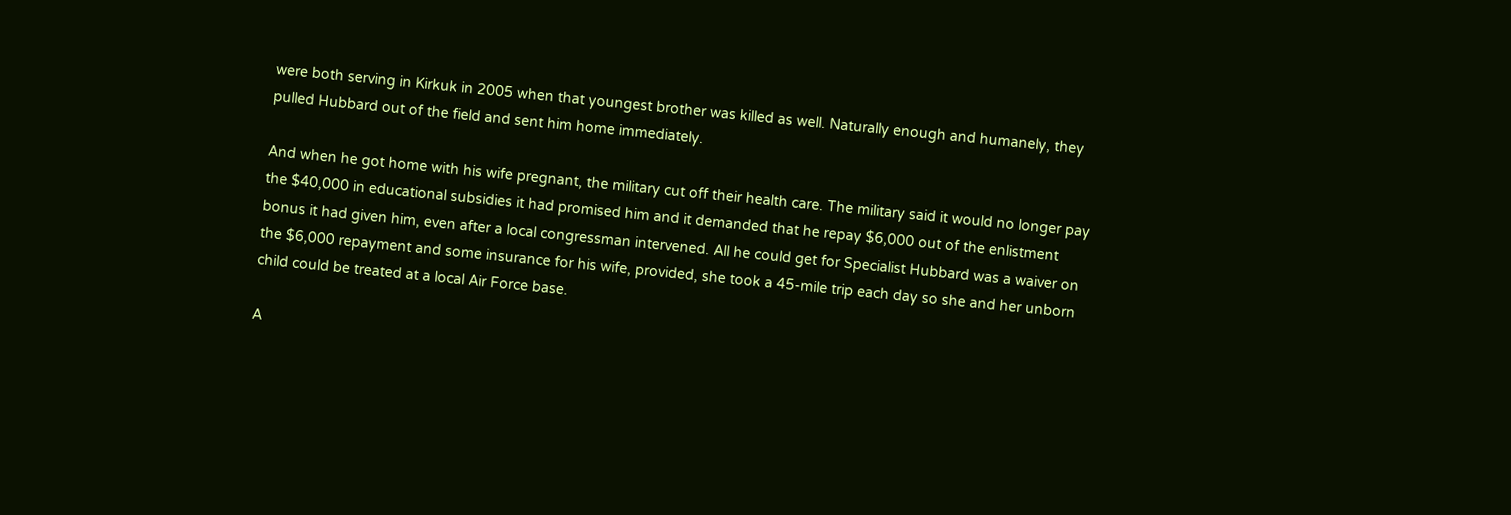were both serving in Kirkuk in 2005 when that youngest brother was killed as well. Naturally enough and humanely, they pulled Hubbard out of the field and sent him home immediately.

And when he got home with his wife pregnant, the military cut off their health care. The military said it would no longer pay the $40,000 in educational subsidies it had promised him and it demanded that he repay $6,000 out of the enlistment bonus it had given him, even after a local congressman intervened. All he could get for Specialist Hubbard was a waiver on the $6,000 repayment and some insurance for his wife, provided, she took a 45-mile trip each day so she and her unborn child could be treated at a local Air Force base.

A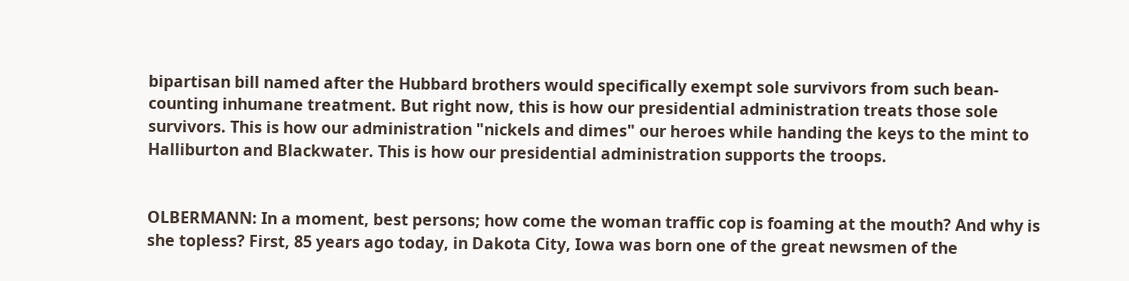bipartisan bill named after the Hubbard brothers would specifically exempt sole survivors from such bean-counting inhumane treatment. But right now, this is how our presidential administration treats those sole survivors. This is how our administration "nickels and dimes" our heroes while handing the keys to the mint to Halliburton and Blackwater. This is how our presidential administration supports the troops.


OLBERMANN: In a moment, best persons; how come the woman traffic cop is foaming at the mouth? And why is she topless? First, 85 years ago today, in Dakota City, Iowa was born one of the great newsmen of the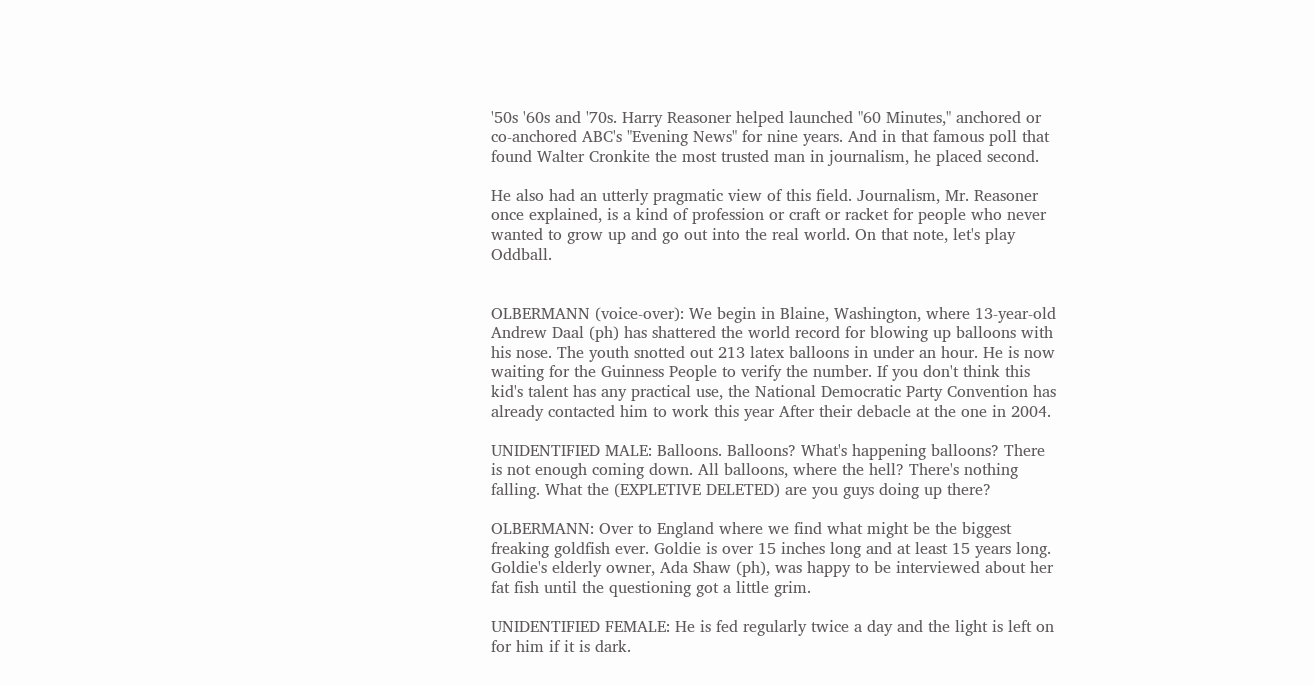'50s '60s and '70s. Harry Reasoner helped launched "60 Minutes," anchored or co-anchored ABC's "Evening News" for nine years. And in that famous poll that found Walter Cronkite the most trusted man in journalism, he placed second.

He also had an utterly pragmatic view of this field. Journalism, Mr. Reasoner once explained, is a kind of profession or craft or racket for people who never wanted to grow up and go out into the real world. On that note, let's play Oddball.


OLBERMANN (voice-over): We begin in Blaine, Washington, where 13-year-old Andrew Daal (ph) has shattered the world record for blowing up balloons with his nose. The youth snotted out 213 latex balloons in under an hour. He is now waiting for the Guinness People to verify the number. If you don't think this kid's talent has any practical use, the National Democratic Party Convention has already contacted him to work this year After their debacle at the one in 2004.

UNIDENTIFIED MALE: Balloons. Balloons? What's happening balloons? There is not enough coming down. All balloons, where the hell? There's nothing falling. What the (EXPLETIVE DELETED) are you guys doing up there?

OLBERMANN: Over to England where we find what might be the biggest freaking goldfish ever. Goldie is over 15 inches long and at least 15 years long. Goldie's elderly owner, Ada Shaw (ph), was happy to be interviewed about her fat fish until the questioning got a little grim.

UNIDENTIFIED FEMALE: He is fed regularly twice a day and the light is left on for him if it is dark.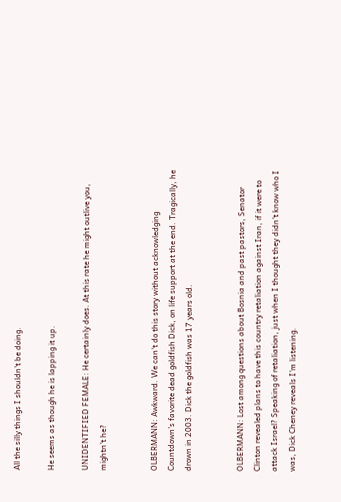All the silly things I shouldn't be doing.

He seems as though he is lapping it up.

UNIDENTIFIED FEMALE: He certainly does. At this rate he might outlive you, mightn't he?


OLBERMANN: Awkward. We can't do this story without acknowledging Countdown's favorite dead goldfish Dick, on life support at the end. Tragically, he drown in 2003. Dick the goldfish was 17 years old.


OLBERMANN: Lost among questions about Bosnia and past pastors, Senator Clinton revealed plans to have this country retaliation against Iran, if it were to attack Israel? Speaking of retaliation, just when I thought they didn't know who I was, Dick Cheney reveals I'm listening.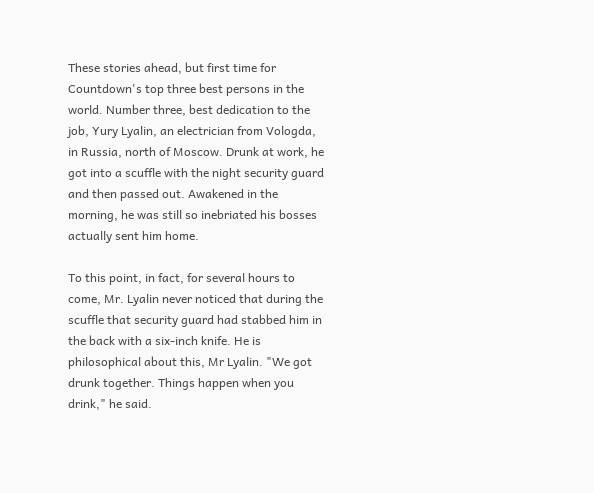These stories ahead, but first time for Countdown's top three best persons in the world. Number three, best dedication to the job, Yury Lyalin, an electrician from Vologda, in Russia, north of Moscow. Drunk at work, he got into a scuffle with the night security guard and then passed out. Awakened in the morning, he was still so inebriated his bosses actually sent him home.

To this point, in fact, for several hours to come, Mr. Lyalin never noticed that during the scuffle that security guard had stabbed him in the back with a six-inch knife. He is philosophical about this, Mr Lyalin. "We got drunk together. Things happen when you drink," he said.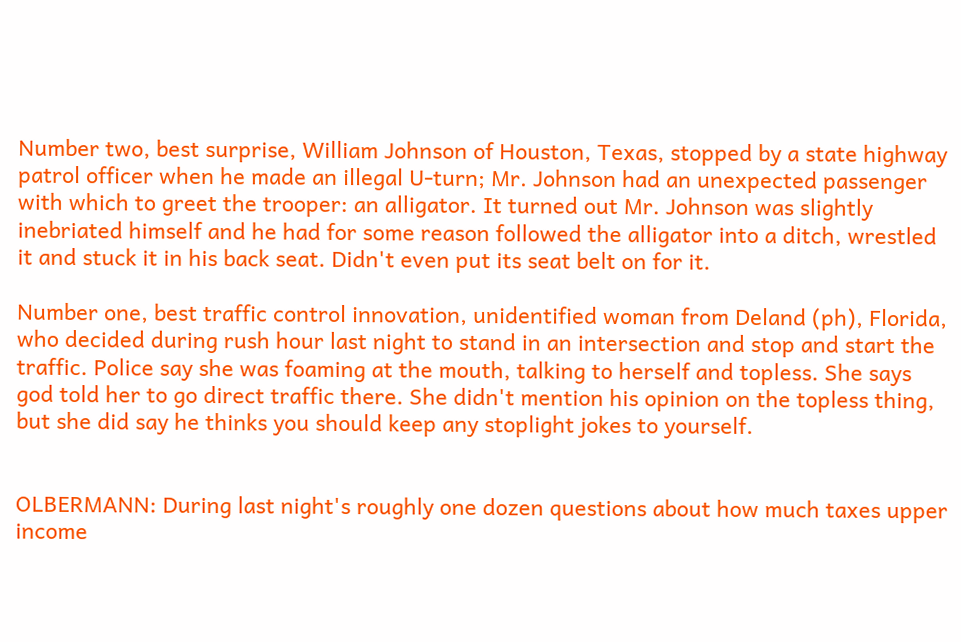Number two, best surprise, William Johnson of Houston, Texas, stopped by a state highway patrol officer when he made an illegal U-turn; Mr. Johnson had an unexpected passenger with which to greet the trooper: an alligator. It turned out Mr. Johnson was slightly inebriated himself and he had for some reason followed the alligator into a ditch, wrestled it and stuck it in his back seat. Didn't even put its seat belt on for it.

Number one, best traffic control innovation, unidentified woman from Deland (ph), Florida, who decided during rush hour last night to stand in an intersection and stop and start the traffic. Police say she was foaming at the mouth, talking to herself and topless. She says god told her to go direct traffic there. She didn't mention his opinion on the topless thing, but she did say he thinks you should keep any stoplight jokes to yourself.


OLBERMANN: During last night's roughly one dozen questions about how much taxes upper income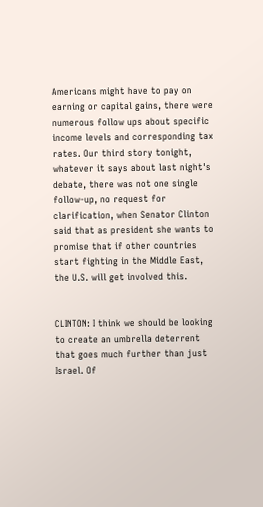Americans might have to pay on earning or capital gains, there were numerous follow ups about specific income levels and corresponding tax rates. Our third story tonight, whatever it says about last night's debate, there was not one single follow-up, no request for clarification, when Senator Clinton said that as president she wants to promise that if other countries start fighting in the Middle East, the U.S. will get involved this.


CLINTON: I think we should be looking to create an umbrella deterrent that goes much further than just Israel. Of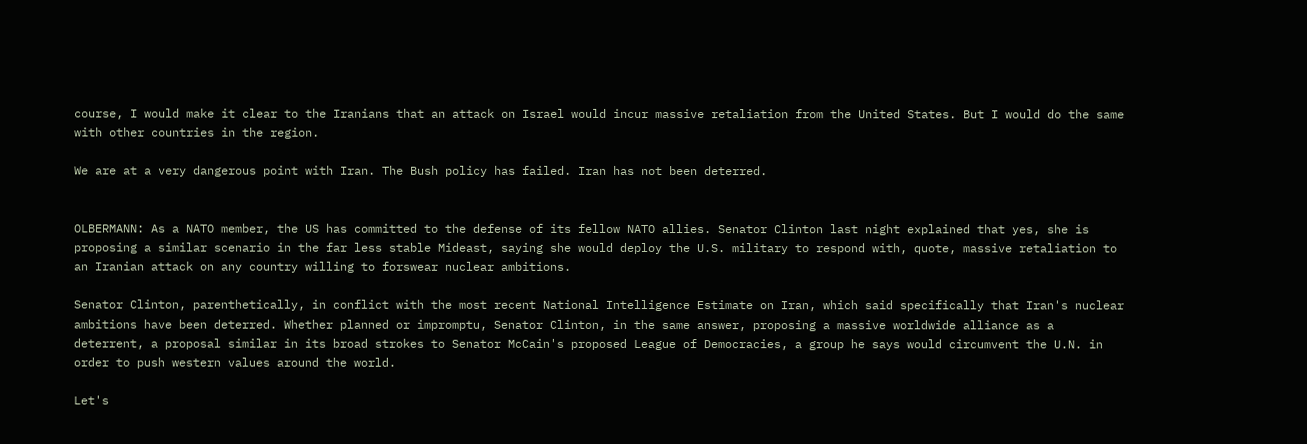course, I would make it clear to the Iranians that an attack on Israel would incur massive retaliation from the United States. But I would do the same with other countries in the region.

We are at a very dangerous point with Iran. The Bush policy has failed. Iran has not been deterred.


OLBERMANN: As a NATO member, the US has committed to the defense of its fellow NATO allies. Senator Clinton last night explained that yes, she is proposing a similar scenario in the far less stable Mideast, saying she would deploy the U.S. military to respond with, quote, massive retaliation to an Iranian attack on any country willing to forswear nuclear ambitions.

Senator Clinton, parenthetically, in conflict with the most recent National Intelligence Estimate on Iran, which said specifically that Iran's nuclear ambitions have been deterred. Whether planned or impromptu, Senator Clinton, in the same answer, proposing a massive worldwide alliance as a deterrent, a proposal similar in its broad strokes to Senator McCain's proposed League of Democracies, a group he says would circumvent the U.N. in order to push western values around the world.

Let's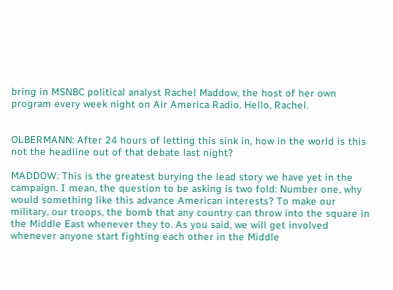bring in MSNBC political analyst Rachel Maddow, the host of her own program every week night on Air America Radio. Hello, Rachel.


OLBERMANN: After 24 hours of letting this sink in, how in the world is this not the headline out of that debate last night?

MADDOW: This is the greatest burying the lead story we have yet in the campaign. I mean, the question to be asking is two fold: Number one, why would something like this advance American interests? To make our military, our troops, the bomb that any country can throw into the square in the Middle East whenever they to. As you said, we will get involved whenever anyone start fighting each other in the Middle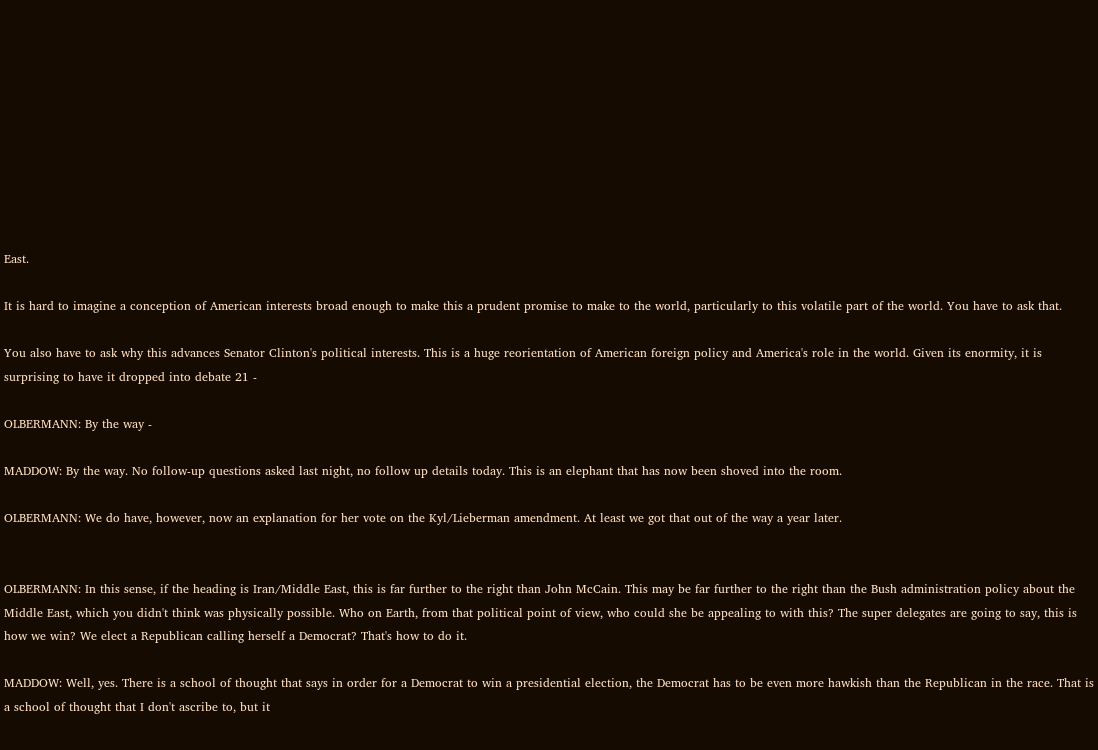East.

It is hard to imagine a conception of American interests broad enough to make this a prudent promise to make to the world, particularly to this volatile part of the world. You have to ask that.

You also have to ask why this advances Senator Clinton's political interests. This is a huge reorientation of American foreign policy and America's role in the world. Given its enormity, it is surprising to have it dropped into debate 21 -

OLBERMANN: By the way -

MADDOW: By the way. No follow-up questions asked last night, no follow up details today. This is an elephant that has now been shoved into the room.

OLBERMANN: We do have, however, now an explanation for her vote on the Kyl/Lieberman amendment. At least we got that out of the way a year later.


OLBERMANN: In this sense, if the heading is Iran/Middle East, this is far further to the right than John McCain. This may be far further to the right than the Bush administration policy about the Middle East, which you didn't think was physically possible. Who on Earth, from that political point of view, who could she be appealing to with this? The super delegates are going to say, this is how we win? We elect a Republican calling herself a Democrat? That's how to do it.

MADDOW: Well, yes. There is a school of thought that says in order for a Democrat to win a presidential election, the Democrat has to be even more hawkish than the Republican in the race. That is a school of thought that I don't ascribe to, but it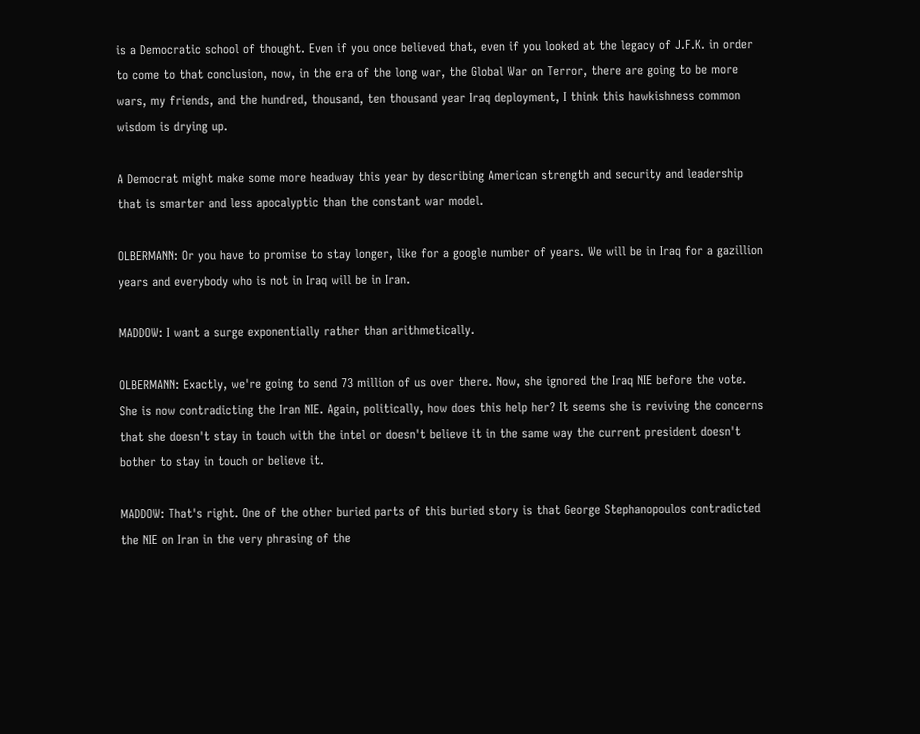is a Democratic school of thought. Even if you once believed that, even if you looked at the legacy of J.F.K. in order to come to that conclusion, now, in the era of the long war, the Global War on Terror, there are going to be more wars, my friends, and the hundred, thousand, ten thousand year Iraq deployment, I think this hawkishness common wisdom is drying up.

A Democrat might make some more headway this year by describing American strength and security and leadership that is smarter and less apocalyptic than the constant war model.

OLBERMANN: Or you have to promise to stay longer, like for a google number of years. We will be in Iraq for a gazillion years and everybody who is not in Iraq will be in Iran.

MADDOW: I want a surge exponentially rather than arithmetically.

OLBERMANN: Exactly, we're going to send 73 million of us over there. Now, she ignored the Iraq NIE before the vote. She is now contradicting the Iran NIE. Again, politically, how does this help her? It seems she is reviving the concerns that she doesn't stay in touch with the intel or doesn't believe it in the same way the current president doesn't bother to stay in touch or believe it.

MADDOW: That's right. One of the other buried parts of this buried story is that George Stephanopoulos contradicted the NIE on Iran in the very phrasing of the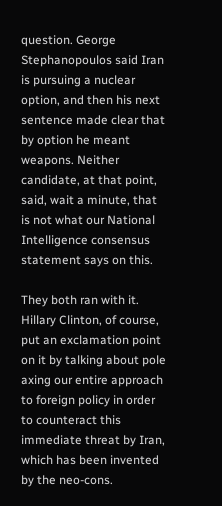question. George Stephanopoulos said Iran is pursuing a nuclear option, and then his next sentence made clear that by option he meant weapons. Neither candidate, at that point, said, wait a minute, that is not what our National Intelligence consensus statement says on this.

They both ran with it. Hillary Clinton, of course, put an exclamation point on it by talking about pole axing our entire approach to foreign policy in order to counteract this immediate threat by Iran, which has been invented by the neo-cons.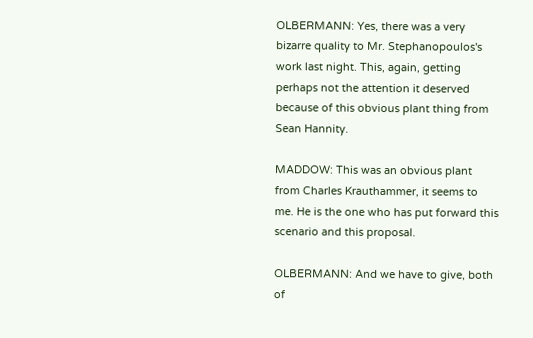OLBERMANN: Yes, there was a very bizarre quality to Mr. Stephanopoulos's work last night. This, again, getting perhaps not the attention it deserved because of this obvious plant thing from Sean Hannity.

MADDOW: This was an obvious plant from Charles Krauthammer, it seems to me. He is the one who has put forward this scenario and this proposal.

OLBERMANN: And we have to give, both of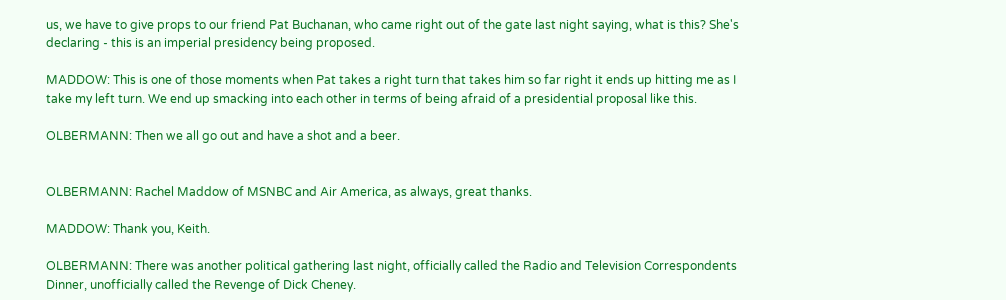us, we have to give props to our friend Pat Buchanan, who came right out of the gate last night saying, what is this? She's declaring - this is an imperial presidency being proposed.

MADDOW: This is one of those moments when Pat takes a right turn that takes him so far right it ends up hitting me as I take my left turn. We end up smacking into each other in terms of being afraid of a presidential proposal like this.

OLBERMANN: Then we all go out and have a shot and a beer.


OLBERMANN: Rachel Maddow of MSNBC and Air America, as always, great thanks.

MADDOW: Thank you, Keith.

OLBERMANN: There was another political gathering last night, officially called the Radio and Television Correspondents Dinner, unofficially called the Revenge of Dick Cheney.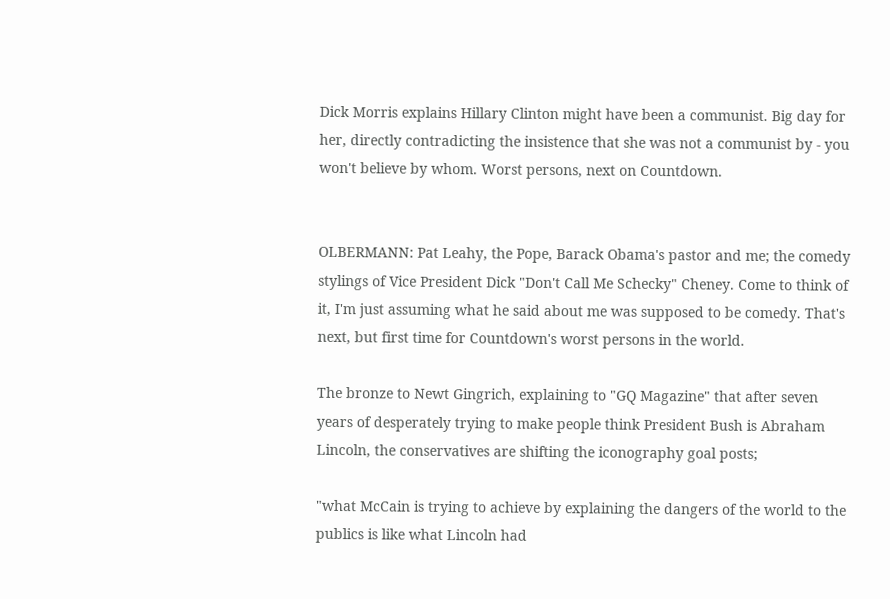Dick Morris explains Hillary Clinton might have been a communist. Big day for her, directly contradicting the insistence that she was not a communist by - you won't believe by whom. Worst persons, next on Countdown.


OLBERMANN: Pat Leahy, the Pope, Barack Obama's pastor and me; the comedy stylings of Vice President Dick "Don't Call Me Schecky" Cheney. Come to think of it, I'm just assuming what he said about me was supposed to be comedy. That's next, but first time for Countdown's worst persons in the world.

The bronze to Newt Gingrich, explaining to "GQ Magazine" that after seven years of desperately trying to make people think President Bush is Abraham Lincoln, the conservatives are shifting the iconography goal posts;

"what McCain is trying to achieve by explaining the dangers of the world to the publics is like what Lincoln had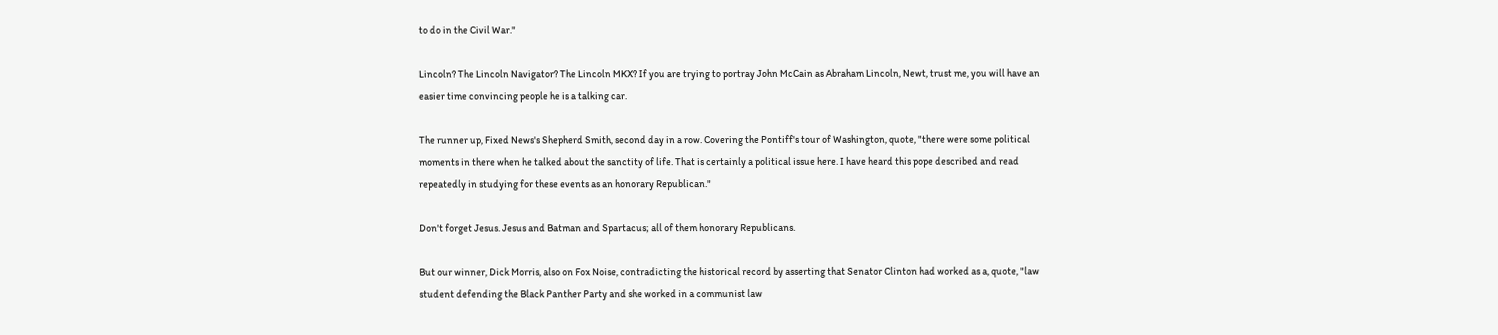to do in the Civil War."

Lincoln? The Lincoln Navigator? The Lincoln MKX? If you are trying to portray John McCain as Abraham Lincoln, Newt, trust me, you will have an easier time convincing people he is a talking car.

The runner up, Fixed News's Shepherd Smith, second day in a row. Covering the Pontiff's tour of Washington, quote, "there were some political moments in there when he talked about the sanctity of life. That is certainly a political issue here. I have heard this pope described and read repeatedly in studying for these events as an honorary Republican."

Don't forget Jesus. Jesus and Batman and Spartacus; all of them honorary Republicans.

But our winner, Dick Morris, also on Fox Noise, contradicting the historical record by asserting that Senator Clinton had worked as a, quote, "law student defending the Black Panther Party and she worked in a communist law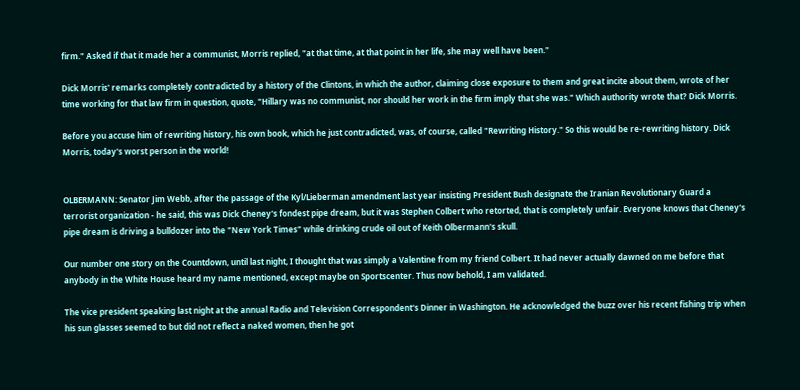firm." Asked if that it made her a communist, Morris replied, "at that time, at that point in her life, she may well have been."

Dick Morris' remarks completely contradicted by a history of the Clintons, in which the author, claiming close exposure to them and great incite about them, wrote of her time working for that law firm in question, quote, "Hillary was no communist, nor should her work in the firm imply that she was." Which authority wrote that? Dick Morris.

Before you accuse him of rewriting history, his own book, which he just contradicted, was, of course, called "Rewriting History." So this would be re-rewriting history. Dick Morris, today's worst person in the world!


OLBERMANN: Senator Jim Webb, after the passage of the Kyl/Lieberman amendment last year insisting President Bush designate the Iranian Revolutionary Guard a terrorist organization - he said, this was Dick Cheney's fondest pipe dream, but it was Stephen Colbert who retorted, that is completely unfair. Everyone knows that Cheney's pipe dream is driving a bulldozer into the "New York Times" while drinking crude oil out of Keith Olbermann's skull.

Our number one story on the Countdown, until last night, I thought that was simply a Valentine from my friend Colbert. It had never actually dawned on me before that anybody in the White House heard my name mentioned, except maybe on Sportscenter. Thus now behold, I am validated.

The vice president speaking last night at the annual Radio and Television Correspondent's Dinner in Washington. He acknowledged the buzz over his recent fishing trip when his sun glasses seemed to but did not reflect a naked women, then he got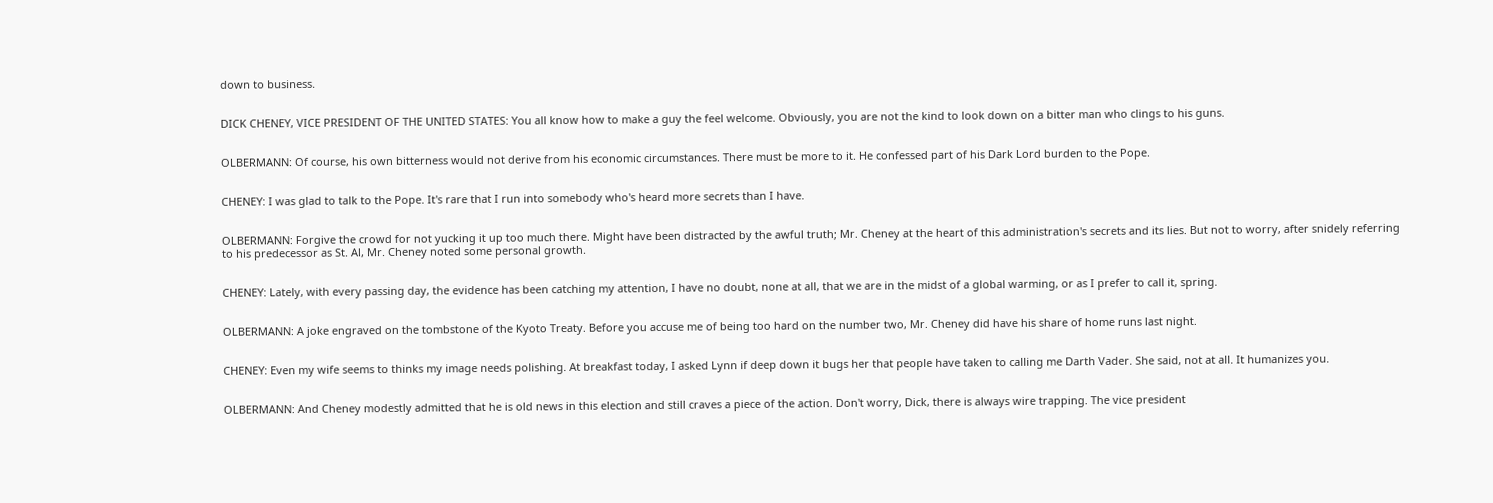down to business.


DICK CHENEY, VICE PRESIDENT OF THE UNITED STATES: You all know how to make a guy the feel welcome. Obviously, you are not the kind to look down on a bitter man who clings to his guns.


OLBERMANN: Of course, his own bitterness would not derive from his economic circumstances. There must be more to it. He confessed part of his Dark Lord burden to the Pope.


CHENEY: I was glad to talk to the Pope. It's rare that I run into somebody who's heard more secrets than I have.


OLBERMANN: Forgive the crowd for not yucking it up too much there. Might have been distracted by the awful truth; Mr. Cheney at the heart of this administration's secrets and its lies. But not to worry, after snidely referring to his predecessor as St. Al, Mr. Cheney noted some personal growth.


CHENEY: Lately, with every passing day, the evidence has been catching my attention, I have no doubt, none at all, that we are in the midst of a global warming, or as I prefer to call it, spring.


OLBERMANN: A joke engraved on the tombstone of the Kyoto Treaty. Before you accuse me of being too hard on the number two, Mr. Cheney did have his share of home runs last night.


CHENEY: Even my wife seems to thinks my image needs polishing. At breakfast today, I asked Lynn if deep down it bugs her that people have taken to calling me Darth Vader. She said, not at all. It humanizes you.


OLBERMANN: And Cheney modestly admitted that he is old news in this election and still craves a piece of the action. Don't worry, Dick, there is always wire trapping. The vice president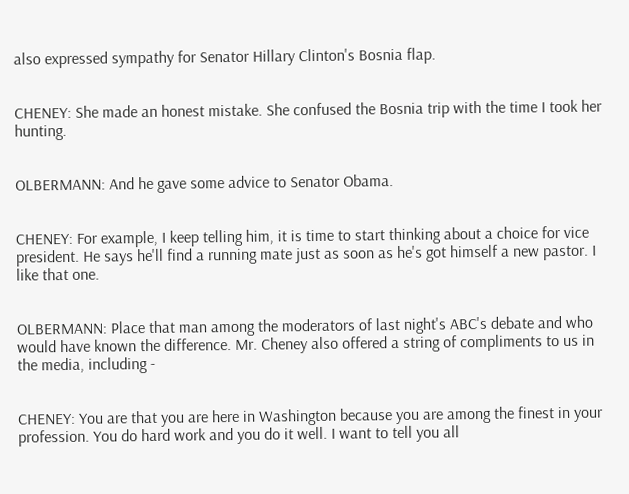also expressed sympathy for Senator Hillary Clinton's Bosnia flap.


CHENEY: She made an honest mistake. She confused the Bosnia trip with the time I took her hunting.


OLBERMANN: And he gave some advice to Senator Obama.


CHENEY: For example, I keep telling him, it is time to start thinking about a choice for vice president. He says he'll find a running mate just as soon as he's got himself a new pastor. I like that one.


OLBERMANN: Place that man among the moderators of last night's ABC's debate and who would have known the difference. Mr. Cheney also offered a string of compliments to us in the media, including -


CHENEY: You are that you are here in Washington because you are among the finest in your profession. You do hard work and you do it well. I want to tell you all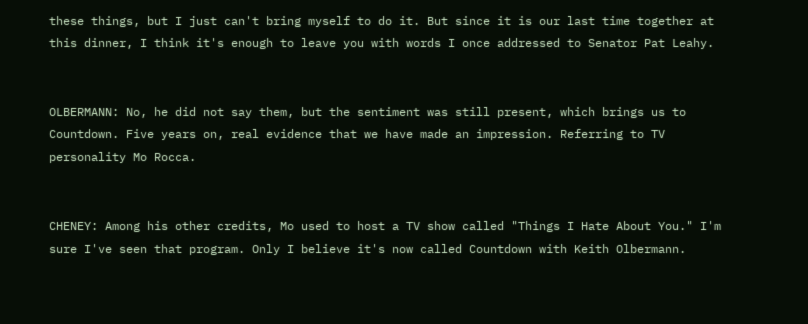these things, but I just can't bring myself to do it. But since it is our last time together at this dinner, I think it's enough to leave you with words I once addressed to Senator Pat Leahy.


OLBERMANN: No, he did not say them, but the sentiment was still present, which brings us to Countdown. Five years on, real evidence that we have made an impression. Referring to TV personality Mo Rocca.


CHENEY: Among his other credits, Mo used to host a TV show called "Things I Hate About You." I'm sure I've seen that program. Only I believe it's now called Countdown with Keith Olbermann.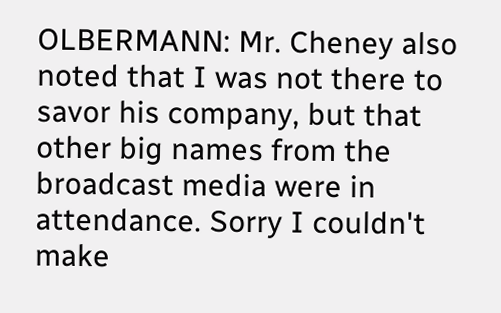OLBERMANN: Mr. Cheney also noted that I was not there to savor his company, but that other big names from the broadcast media were in attendance. Sorry I couldn't make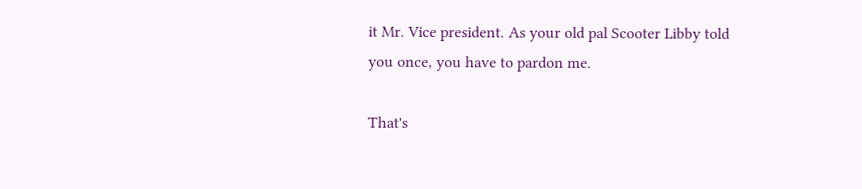it Mr. Vice president. As your old pal Scooter Libby told you once, you have to pardon me.

That's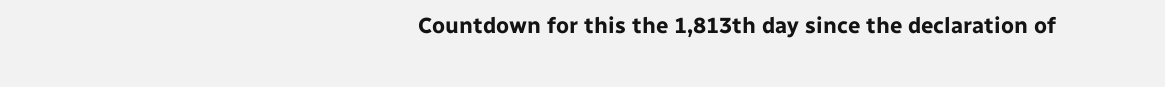Countdown for this the 1,813th day since the declaration of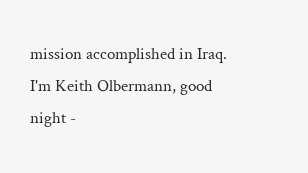mission accomplished in Iraq. I'm Keith Olbermann, good night -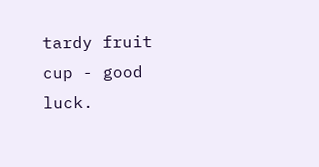tardy fruit cup - good luck.